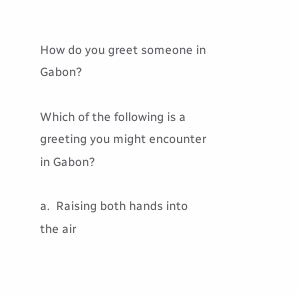How do you greet someone in Gabon?

Which of the following is a greeting you might encounter in Gabon?

a.  Raising both hands into the air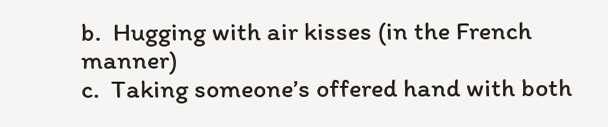b.  Hugging with air kisses (in the French manner)
c.  Taking someone’s offered hand with both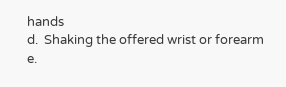hands
d.  Shaking the offered wrist or forearm
e.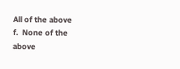All of the above
f.  None of the above